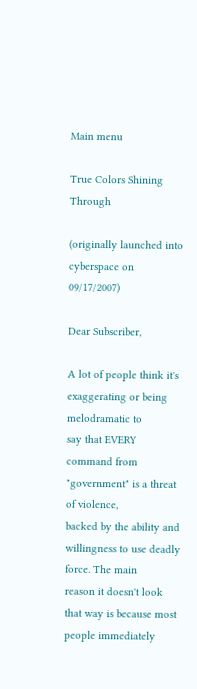Main menu

True Colors Shining Through

(originally launched into cyberspace on 09/17/2007)

Dear Subscriber,

A lot of people think it's exaggerating or being melodramatic to
say that EVERY command from "government" is a threat of violence,
backed by the ability and willingness to use deadly force. The main
reason it doesn't look that way is because most people immediately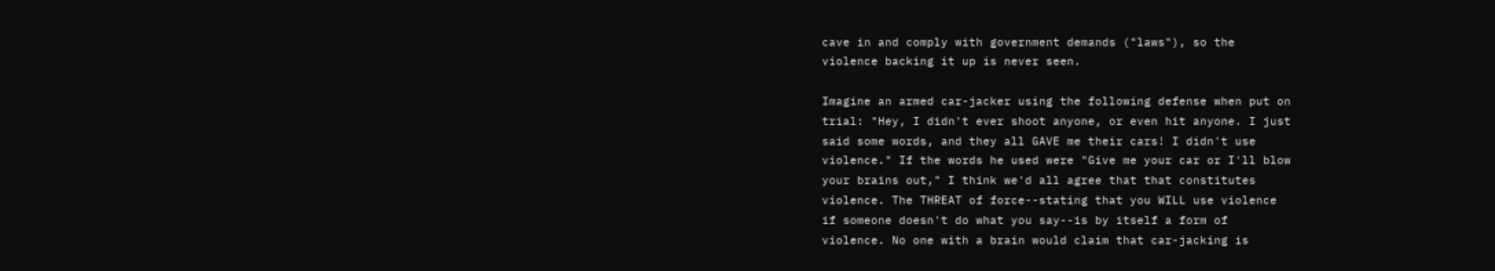cave in and comply with government demands ("laws"), so the
violence backing it up is never seen.

Imagine an armed car-jacker using the following defense when put on
trial: "Hey, I didn't ever shoot anyone, or even hit anyone. I just
said some words, and they all GAVE me their cars! I didn't use
violence." If the words he used were "Give me your car or I'll blow
your brains out," I think we'd all agree that that constitutes
violence. The THREAT of force--stating that you WILL use violence
if someone doesn't do what you say--is by itself a form of
violence. No one with a brain would claim that car-jacking is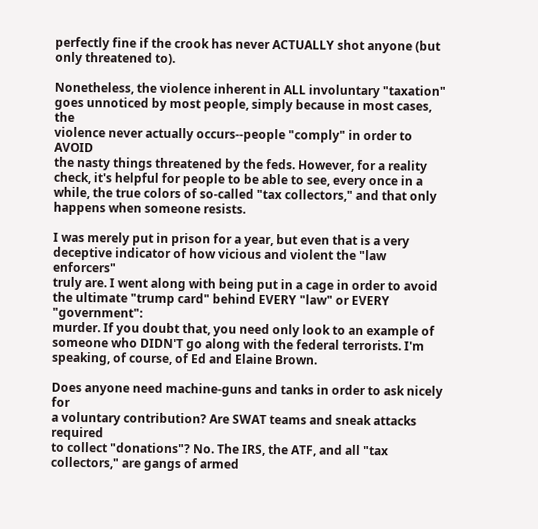perfectly fine if the crook has never ACTUALLY shot anyone (but
only threatened to).

Nonetheless, the violence inherent in ALL involuntary "taxation"
goes unnoticed by most people, simply because in most cases, the
violence never actually occurs--people "comply" in order to AVOID
the nasty things threatened by the feds. However, for a reality
check, it's helpful for people to be able to see, every once in a
while, the true colors of so-called "tax collectors," and that only
happens when someone resists.

I was merely put in prison for a year, but even that is a very
deceptive indicator of how vicious and violent the "law enforcers"
truly are. I went along with being put in a cage in order to avoid
the ultimate "trump card" behind EVERY "law" or EVERY "government":
murder. If you doubt that, you need only look to an example of
someone who DIDN'T go along with the federal terrorists. I'm
speaking, of course, of Ed and Elaine Brown.

Does anyone need machine-guns and tanks in order to ask nicely for
a voluntary contribution? Are SWAT teams and sneak attacks required
to collect "donations"? No. The IRS, the ATF, and all "tax
collectors," are gangs of armed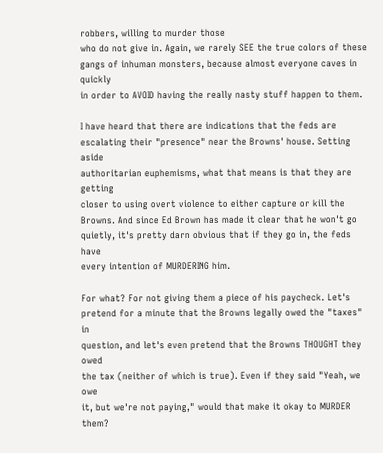robbers, willing to murder those
who do not give in. Again, we rarely SEE the true colors of these
gangs of inhuman monsters, because almost everyone caves in quickly
in order to AVOID having the really nasty stuff happen to them.

I have heard that there are indications that the feds are
escalating their "presence" near the Browns' house. Setting aside
authoritarian euphemisms, what that means is that they are getting
closer to using overt violence to either capture or kill the
Browns. And since Ed Brown has made it clear that he won't go
quietly, it's pretty darn obvious that if they go in, the feds have
every intention of MURDERING him.

For what? For not giving them a piece of his paycheck. Let's
pretend for a minute that the Browns legally owed the "taxes" in
question, and let's even pretend that the Browns THOUGHT they owed
the tax (neither of which is true). Even if they said "Yeah, we owe
it, but we're not paying," would that make it okay to MURDER them?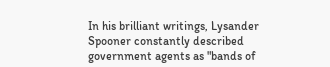In his brilliant writings, Lysander Spooner constantly described
government agents as "bands of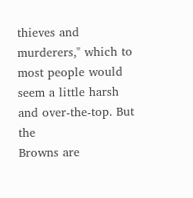thieves and murderers," which to
most people would seem a little harsh and over-the-top. But the
Browns are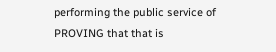performing the public service of PROVING that that is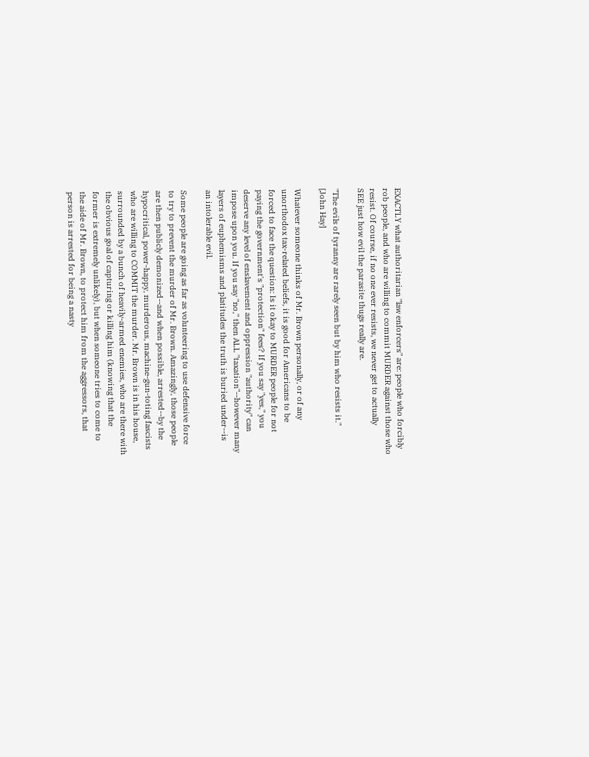EXACTLY what authoritarian "law enforcers" are: people who forcibly
rob people, and who are willing to commit MURDER against those who
resist. Of course, if no one ever resists, we never get to actually
SEE just how evil the parasite thugs really are.

"The evils of tyranny are rarely seen but by him who resists it."
[John Hay]

Whatever someone thinks of Mr. Brown personally, or of any
unorthodox tax-related beliefs, it is good for Americans to be
forced to face the question: Is it okay to MURDER people for not
paying the government's "protection" fees? If you say "yes," you
deserve any level of enslavement and oppression "authority" can
impose upon you. If you say "no," then ALL "taxation"--however many
layers of euphemisms and platitudes the truth is buried under--is
an intolerable evil.

Some people are going as far as volunteering to use defensive force
to try to prevent the murder of Mr. Brown. Amazingly, those people
are then publicly demonized--and when possible, arrested--by the
hypocritical, power-happy, murderous, machine-gun-toting fascists
who are willing to COMMIT the murder. Mr. Brown is in his house,
surrounded by a bunch of heavily-armed enemies, who are there with
the obvious goal of capturing or killing him (knowing that the
former is extremely unlikely), but when someone tries to come to
the aide of Mr. Brown, to protect him from the aggressors, that
person is arrested for being a nasty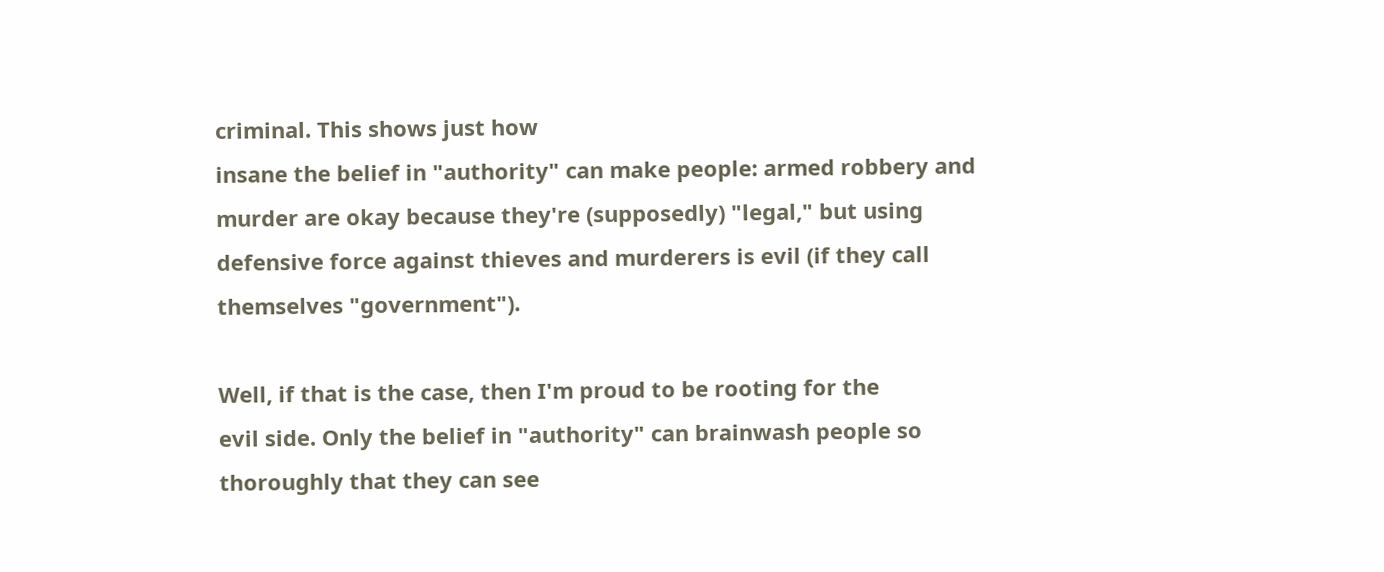criminal. This shows just how
insane the belief in "authority" can make people: armed robbery and
murder are okay because they're (supposedly) "legal," but using
defensive force against thieves and murderers is evil (if they call
themselves "government").

Well, if that is the case, then I'm proud to be rooting for the
evil side. Only the belief in "authority" can brainwash people so
thoroughly that they can see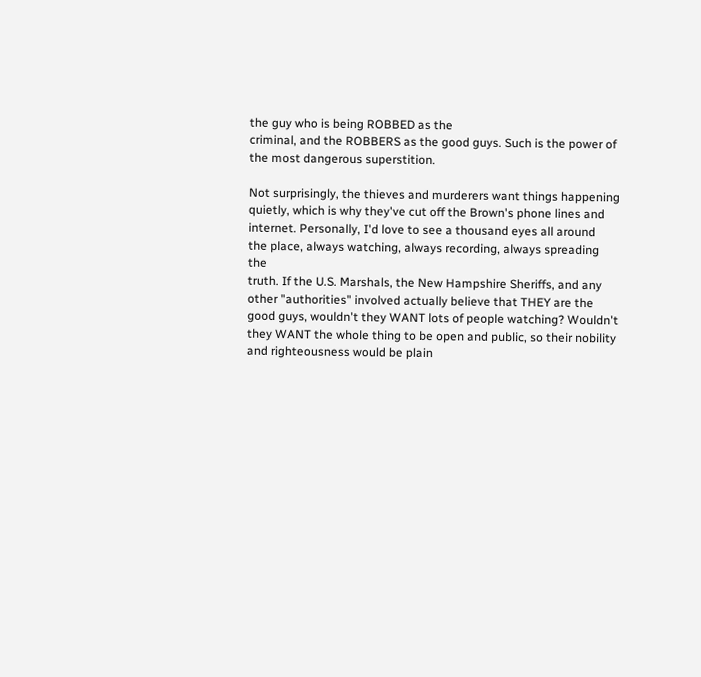the guy who is being ROBBED as the
criminal, and the ROBBERS as the good guys. Such is the power of
the most dangerous superstition.

Not surprisingly, the thieves and murderers want things happening
quietly, which is why they've cut off the Brown's phone lines and
internet. Personally, I'd love to see a thousand eyes all around
the place, always watching, always recording, always spreading the
truth. If the U.S. Marshals, the New Hampshire Sheriffs, and any
other "authorities" involved actually believe that THEY are the
good guys, wouldn't they WANT lots of people watching? Wouldn't
they WANT the whole thing to be open and public, so their nobility
and righteousness would be plain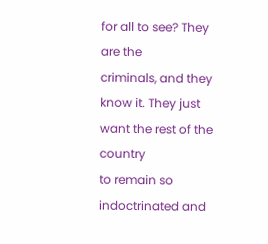for all to see? They are the
criminals, and they know it. They just want the rest of the country
to remain so indoctrinated and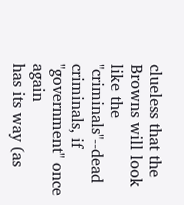clueless that the Browns will look
like the "criminals"--dead criminals, if "government" once again
has its way (as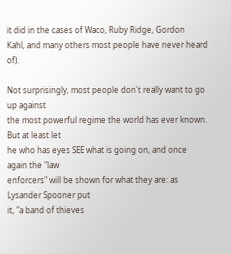it did in the cases of Waco, Ruby Ridge, Gordon
Kahl, and many others most people have never heard of).

Not surprisingly, most people don't really want to go up against
the most powerful regime the world has ever known. But at least let
he who has eyes SEE what is going on, and once again the "law
enforcers" will be shown for what they are: as Lysander Spooner put
it, "a band of thieves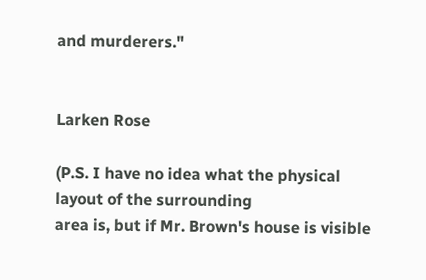and murderers."


Larken Rose

(P.S. I have no idea what the physical layout of the surrounding
area is, but if Mr. Brown's house is visible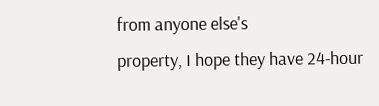from anyone else's
property, I hope they have 24-hour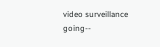video surveillance going--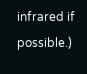infrared if possible.)